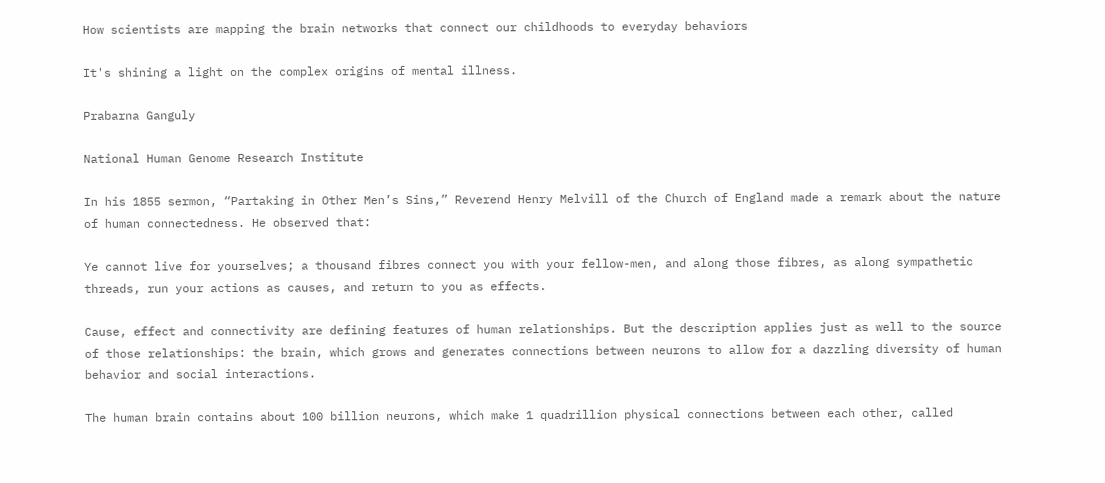How scientists are mapping the brain networks that connect our childhoods to everyday behaviors

It's shining a light on the complex origins of mental illness.

Prabarna Ganguly

National Human Genome Research Institute

In his 1855 sermon, “Partaking in Other Men’s Sins,” Reverend Henry Melvill of the Church of England made a remark about the nature of human connectedness. He observed that:

Ye cannot live for yourselves; a thousand fibres connect you with your fellow-men, and along those fibres, as along sympathetic threads, run your actions as causes, and return to you as effects.

Cause, effect and connectivity are defining features of human relationships. But the description applies just as well to the source of those relationships: the brain, which grows and generates connections between neurons to allow for a dazzling diversity of human behavior and social interactions.

The human brain contains about 100 billion neurons, which make 1 quadrillion physical connections between each other, called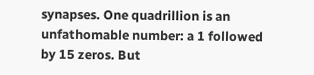synapses. One quadrillion is an unfathomable number: a 1 followed by 15 zeros. But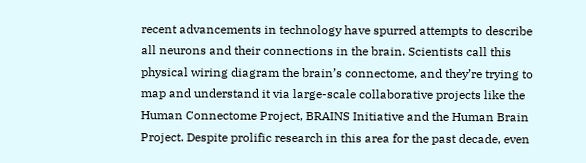recent advancements in technology have spurred attempts to describe all neurons and their connections in the brain. Scientists call this physical wiring diagram the brain’s connectome, and they’re trying to map and understand it via large-scale collaborative projects like the Human Connectome Project, BRAINS Initiative and the Human Brain Project. Despite prolific research in this area for the past decade, even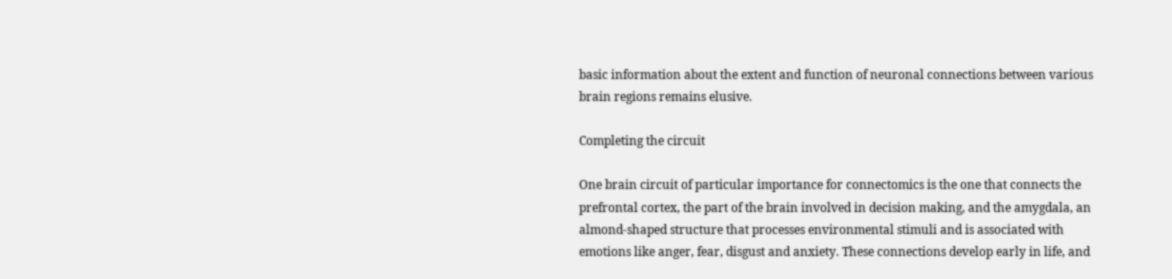basic information about the extent and function of neuronal connections between various brain regions remains elusive.

Completing the circuit

One brain circuit of particular importance for connectomics is the one that connects the prefrontal cortex, the part of the brain involved in decision making, and the amygdala, an almond-shaped structure that processes environmental stimuli and is associated with emotions like anger, fear, disgust and anxiety. These connections develop early in life, and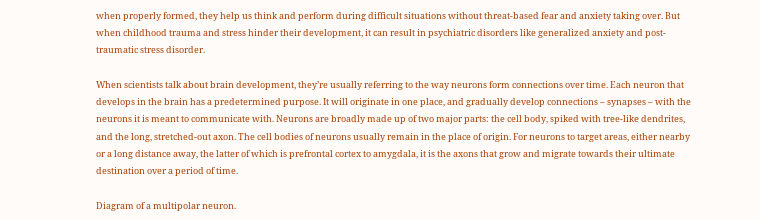when properly formed, they help us think and perform during difficult situations without threat-based fear and anxiety taking over. But when childhood trauma and stress hinder their development, it can result in psychiatric disorders like generalized anxiety and post-traumatic stress disorder.

When scientists talk about brain development, they’re usually referring to the way neurons form connections over time. Each neuron that develops in the brain has a predetermined purpose. It will originate in one place, and gradually develop connections – synapses – with the neurons it is meant to communicate with. Neurons are broadly made up of two major parts: the cell body, spiked with tree-like dendrites, and the long, stretched-out axon. The cell bodies of neurons usually remain in the place of origin. For neurons to target areas, either nearby or a long distance away, the latter of which is prefrontal cortex to amygdala, it is the axons that grow and migrate towards their ultimate destination over a period of time.

Diagram of a multipolar neuron.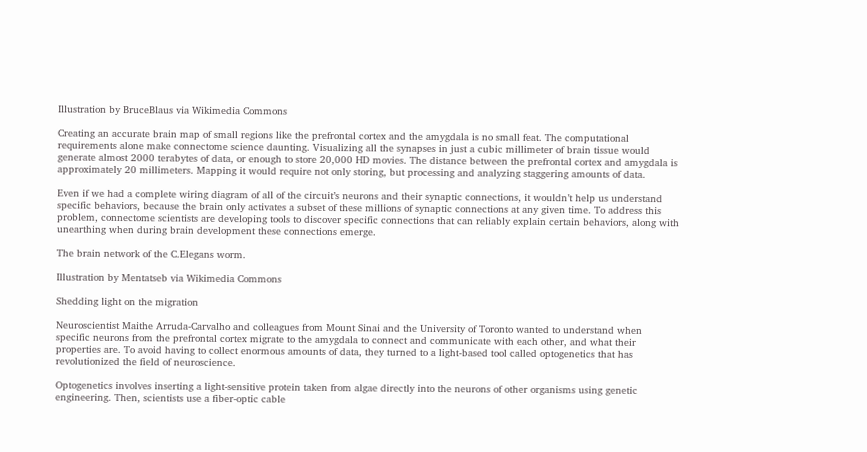Illustration by BruceBlaus via Wikimedia Commons

Creating an accurate brain map of small regions like the prefrontal cortex and the amygdala is no small feat. The computational requirements alone make connectome science daunting. Visualizing all the synapses in just a cubic millimeter of brain tissue would generate almost 2000 terabytes of data, or enough to store 20,000 HD movies. The distance between the prefrontal cortex and amygdala is approximately 20 millimeters. Mapping it would require not only storing, but processing and analyzing staggering amounts of data.

Even if we had a complete wiring diagram of all of the circuit’s neurons and their synaptic connections, it wouldn’t help us understand specific behaviors, because the brain only activates a subset of these millions of synaptic connections at any given time. To address this problem, connectome scientists are developing tools to discover specific connections that can reliably explain certain behaviors, along with unearthing when during brain development these connections emerge.

The brain network of the C.Elegans worm.

Illustration by Mentatseb via Wikimedia Commons

Shedding light on the migration

Neuroscientist Maithe Arruda-Carvalho and colleagues from Mount Sinai and the University of Toronto wanted to understand when specific neurons from the prefrontal cortex migrate to the amygdala to connect and communicate with each other, and what their properties are. To avoid having to collect enormous amounts of data, they turned to a light-based tool called optogenetics that has revolutionized the field of neuroscience.

Optogenetics involves inserting a light-sensitive protein taken from algae directly into the neurons of other organisms using genetic engineering. Then, scientists use a fiber-optic cable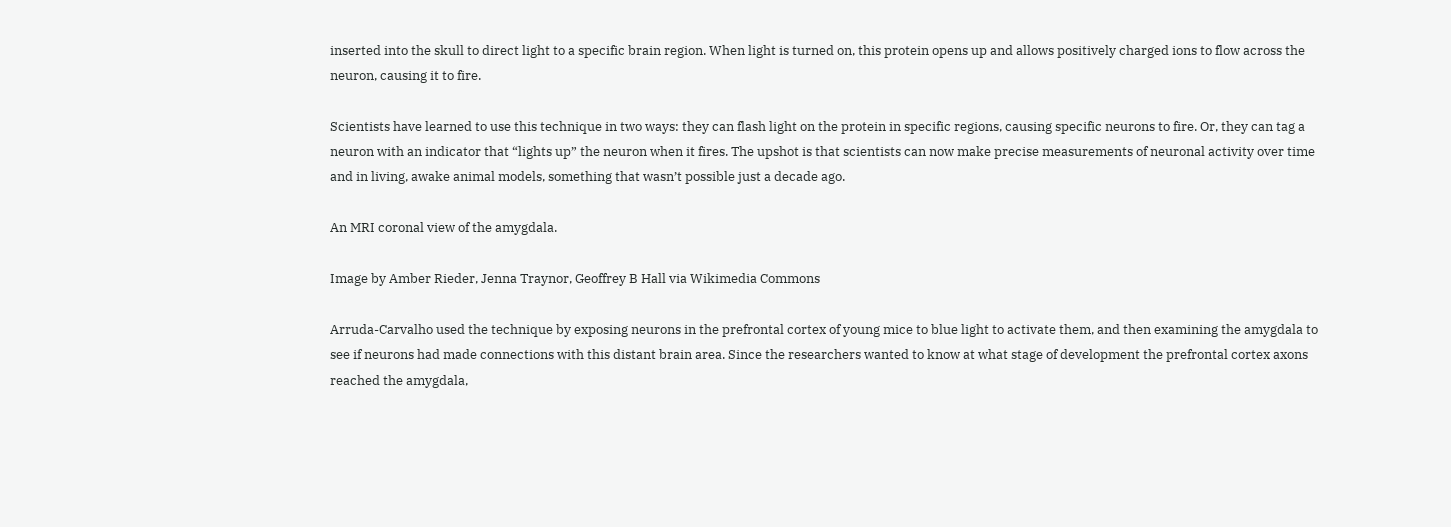inserted into the skull to direct light to a specific brain region. When light is turned on, this protein opens up and allows positively charged ions to flow across the neuron, causing it to fire.

Scientists have learned to use this technique in two ways: they can flash light on the protein in specific regions, causing specific neurons to fire. Or, they can tag a neuron with an indicator that “lights up” the neuron when it fires. The upshot is that scientists can now make precise measurements of neuronal activity over time and in living, awake animal models, something that wasn’t possible just a decade ago.

An MRI coronal view of the amygdala.

Image by Amber Rieder, Jenna Traynor, Geoffrey B Hall via Wikimedia Commons

Arruda-Carvalho used the technique by exposing neurons in the prefrontal cortex of young mice to blue light to activate them, and then examining the amygdala to see if neurons had made connections with this distant brain area. Since the researchers wanted to know at what stage of development the prefrontal cortex axons reached the amygdala,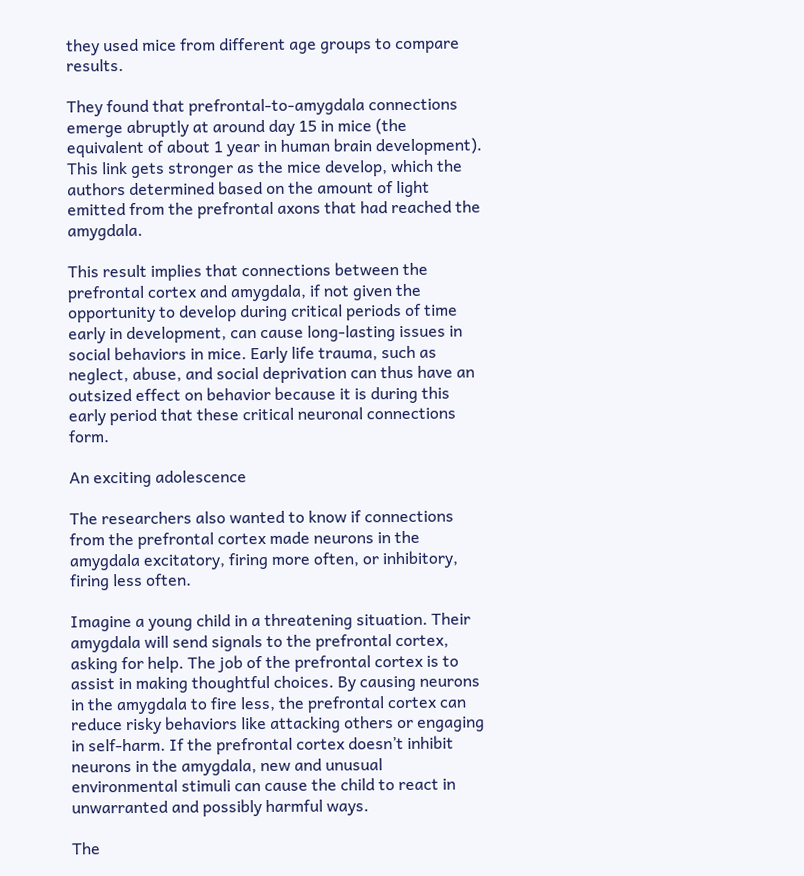they used mice from different age groups to compare results.

They found that prefrontal-to-amygdala connections emerge abruptly at around day 15 in mice (the equivalent of about 1 year in human brain development). This link gets stronger as the mice develop, which the authors determined based on the amount of light emitted from the prefrontal axons that had reached the amygdala.

This result implies that connections between the prefrontal cortex and amygdala, if not given the opportunity to develop during critical periods of time early in development, can cause long-lasting issues in social behaviors in mice. Early life trauma, such as neglect, abuse, and social deprivation can thus have an outsized effect on behavior because it is during this early period that these critical neuronal connections form.

An exciting adolescence

The researchers also wanted to know if connections from the prefrontal cortex made neurons in the amygdala excitatory, firing more often, or inhibitory, firing less often.

Imagine a young child in a threatening situation. Their amygdala will send signals to the prefrontal cortex, asking for help. The job of the prefrontal cortex is to assist in making thoughtful choices. By causing neurons in the amygdala to fire less, the prefrontal cortex can reduce risky behaviors like attacking others or engaging in self-harm. If the prefrontal cortex doesn’t inhibit neurons in the amygdala, new and unusual environmental stimuli can cause the child to react in unwarranted and possibly harmful ways.

The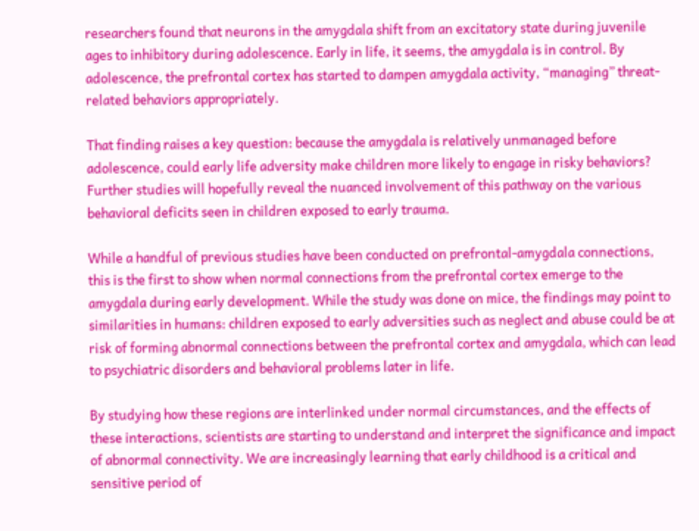researchers found that neurons in the amygdala shift from an excitatory state during juvenile ages to inhibitory during adolescence. Early in life, it seems, the amygdala is in control. By adolescence, the prefrontal cortex has started to dampen amygdala activity, “managing” threat-related behaviors appropriately.

That finding raises a key question: because the amygdala is relatively unmanaged before adolescence, could early life adversity make children more likely to engage in risky behaviors? Further studies will hopefully reveal the nuanced involvement of this pathway on the various behavioral deficits seen in children exposed to early trauma.

While a handful of previous studies have been conducted on prefrontal-amygdala connections, this is the first to show when normal connections from the prefrontal cortex emerge to the amygdala during early development. While the study was done on mice, the findings may point to similarities in humans: children exposed to early adversities such as neglect and abuse could be at risk of forming abnormal connections between the prefrontal cortex and amygdala, which can lead to psychiatric disorders and behavioral problems later in life.

By studying how these regions are interlinked under normal circumstances, and the effects of these interactions, scientists are starting to understand and interpret the significance and impact of abnormal connectivity. We are increasingly learning that early childhood is a critical and sensitive period of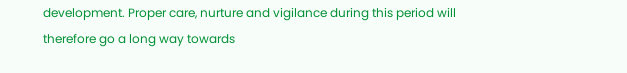development. Proper care, nurture and vigilance during this period will therefore go a long way towards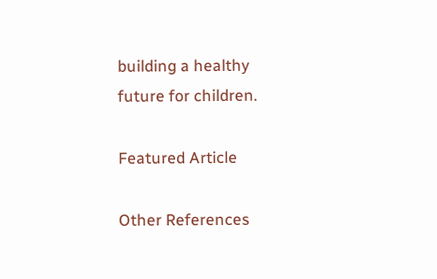building a healthy future for children.

Featured Article

Other References